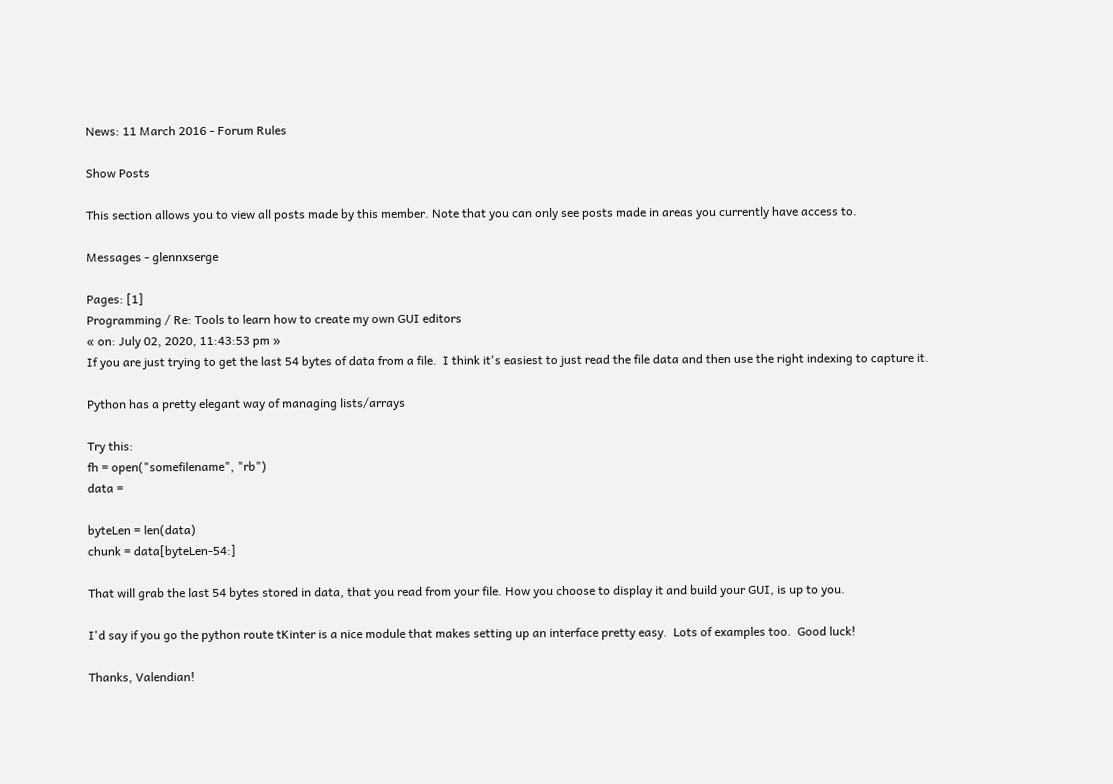News: 11 March 2016 - Forum Rules

Show Posts

This section allows you to view all posts made by this member. Note that you can only see posts made in areas you currently have access to.

Messages - glennxserge

Pages: [1]
Programming / Re: Tools to learn how to create my own GUI editors
« on: July 02, 2020, 11:43:53 pm »
If you are just trying to get the last 54 bytes of data from a file.  I think it's easiest to just read the file data and then use the right indexing to capture it.

Python has a pretty elegant way of managing lists/arrays

Try this:
fh = open("somefilename", "rb")
data =

byteLen = len(data)
chunk = data[byteLen-54:]

That will grab the last 54 bytes stored in data, that you read from your file. How you choose to display it and build your GUI, is up to you.

I'd say if you go the python route tKinter is a nice module that makes setting up an interface pretty easy.  Lots of examples too.  Good luck!

Thanks, Valendian!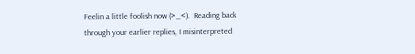Feelin a little foolish now (>_<).  Reading back through your earlier replies, I misinterpreted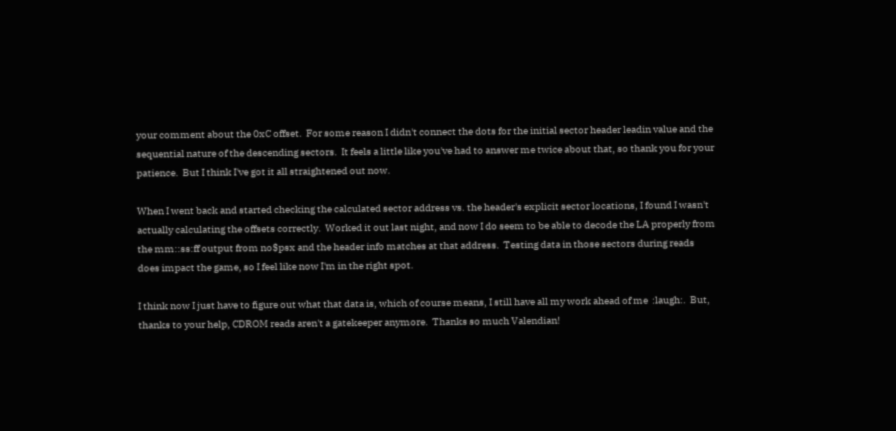your comment about the 0xC offset.  For some reason I didn't connect the dots for the initial sector header leadin value and the sequential nature of the descending sectors.  It feels a little like you've had to answer me twice about that, so thank you for your patience.  But I think I've got it all straightened out now.

When I went back and started checking the calculated sector address vs. the header's explicit sector locations, I found I wasn't actually calculating the offsets correctly.  Worked it out last night, and now I do seem to be able to decode the LA properly from the mm::ss:ff output from no$psx and the header info matches at that address.  Testing data in those sectors during reads does impact the game, so I feel like now I'm in the right spot.

I think now I just have to figure out what that data is, which of course means, I still have all my work ahead of me  :laugh:.  But, thanks to your help, CDROM reads aren't a gatekeeper anymore.  Thanks so much Valendian!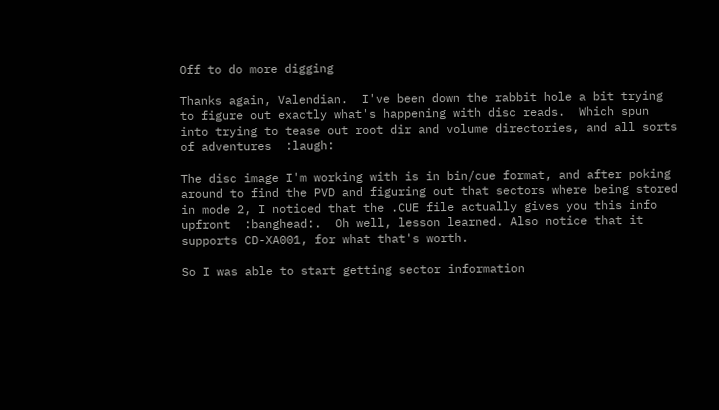Off to do more digging

Thanks again, Valendian.  I've been down the rabbit hole a bit trying to figure out exactly what's happening with disc reads.  Which spun into trying to tease out root dir and volume directories, and all sorts of adventures  :laugh:

The disc image I'm working with is in bin/cue format, and after poking around to find the PVD and figuring out that sectors where being stored in mode 2, I noticed that the .CUE file actually gives you this info upfront  :banghead:.  Oh well, lesson learned. Also notice that it supports CD-XA001, for what that's worth.

So I was able to start getting sector information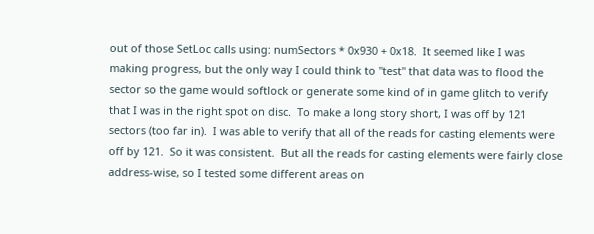out of those SetLoc calls using: numSectors * 0x930 + 0x18.  It seemed like I was making progress, but the only way I could think to "test" that data was to flood the sector so the game would softlock or generate some kind of in game glitch to verify that I was in the right spot on disc.  To make a long story short, I was off by 121 sectors (too far in).  I was able to verify that all of the reads for casting elements were off by 121.  So it was consistent.  But all the reads for casting elements were fairly close address-wise, so I tested some different areas on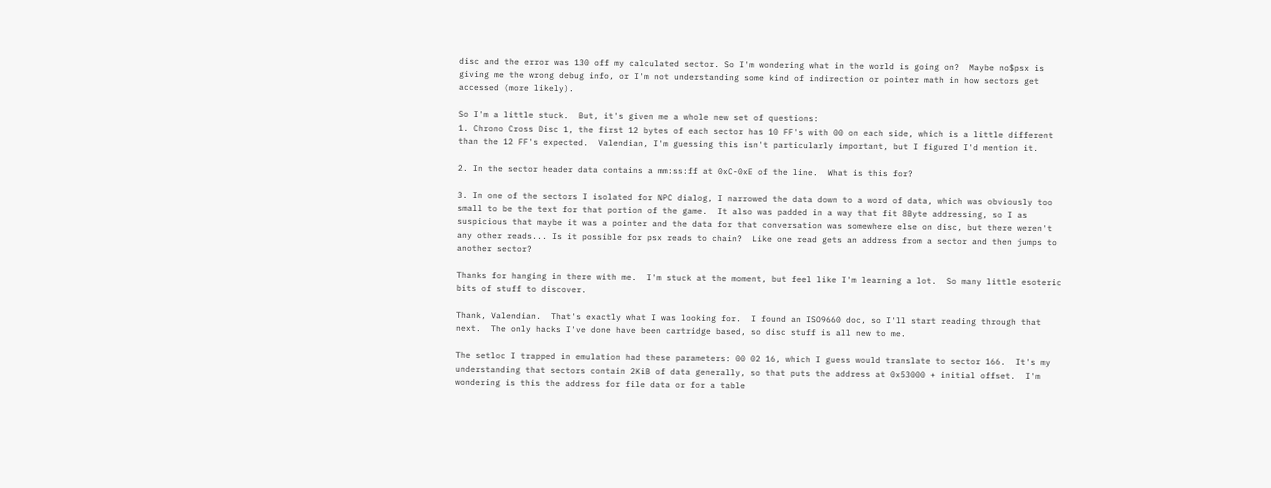disc and the error was 130 off my calculated sector. So I'm wondering what in the world is going on?  Maybe no$psx is giving me the wrong debug info, or I'm not understanding some kind of indirection or pointer math in how sectors get accessed (more likely).

So I'm a little stuck.  But, it's given me a whole new set of questions:
1. Chrono Cross Disc 1, the first 12 bytes of each sector has 10 FF's with 00 on each side, which is a little different than the 12 FF's expected.  Valendian, I'm guessing this isn't particularly important, but I figured I'd mention it.

2. In the sector header data contains a mm:ss:ff at 0xC-0xE of the line.  What is this for?

3. In one of the sectors I isolated for NPC dialog, I narrowed the data down to a word of data, which was obviously too small to be the text for that portion of the game.  It also was padded in a way that fit 8Byte addressing, so I as suspicious that maybe it was a pointer and the data for that conversation was somewhere else on disc, but there weren't any other reads... Is it possible for psx reads to chain?  Like one read gets an address from a sector and then jumps to another sector?

Thanks for hanging in there with me.  I'm stuck at the moment, but feel like I'm learning a lot.  So many little esoteric bits of stuff to discover.

Thank, Valendian.  That's exactly what I was looking for.  I found an ISO9660 doc, so I'll start reading through that next.  The only hacks I've done have been cartridge based, so disc stuff is all new to me.

The setloc I trapped in emulation had these parameters: 00 02 16, which I guess would translate to sector 166.  It's my understanding that sectors contain 2KiB of data generally, so that puts the address at 0x53000 + initial offset.  I'm wondering is this the address for file data or for a table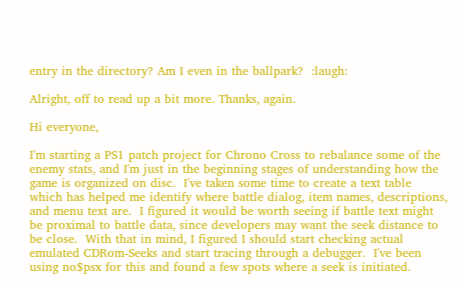entry in the directory? Am I even in the ballpark?  :laugh:

Alright, off to read up a bit more. Thanks, again.

Hi everyone,

I'm starting a PS1 patch project for Chrono Cross to rebalance some of the enemy stats, and I'm just in the beginning stages of understanding how the game is organized on disc.  I've taken some time to create a text table which has helped me identify where battle dialog, item names, descriptions, and menu text are.  I figured it would be worth seeing if battle text might be proximal to battle data, since developers may want the seek distance to be close.  With that in mind, I figured I should start checking actual emulated CDRom-Seeks and start tracing through a debugger.  I've been using no$psx for this and found a few spots where a seek is initiated.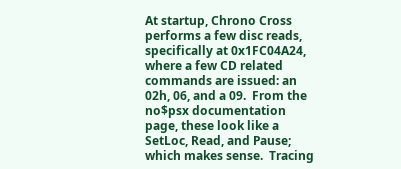At startup, Chrono Cross performs a few disc reads, specifically at 0x1FC04A24, where a few CD related commands are issued: an 02h, 06, and a 09.  From the no$psx documentation page, these look like a SetLoc, Read, and Pause; which makes sense.  Tracing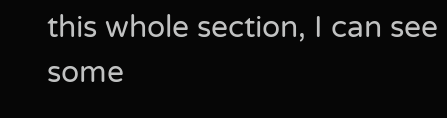this whole section, I can see some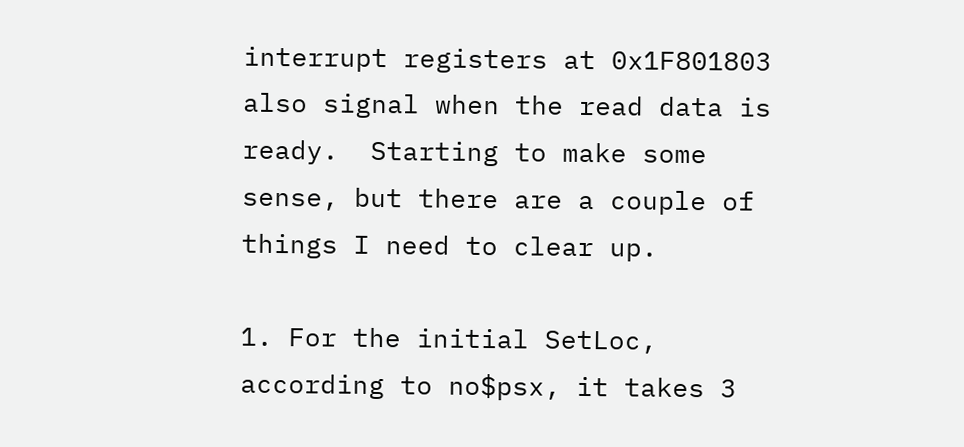interrupt registers at 0x1F801803 also signal when the read data is ready.  Starting to make some sense, but there are a couple of things I need to clear up.

1. For the initial SetLoc, according to no$psx, it takes 3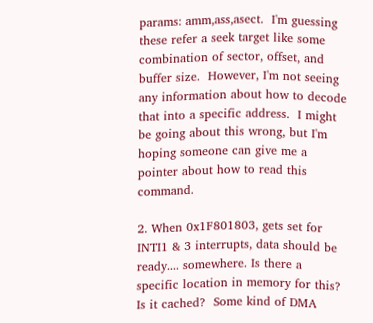params: amm,ass,asect.  I'm guessing these refer a seek target like some combination of sector, offset, and buffer size.  However, I'm not seeing any information about how to decode that into a specific address.  I might be going about this wrong, but I'm hoping someone can give me a pointer about how to read this command.

2. When 0x1F801803, gets set for INTI1 & 3 interrupts, data should be ready.... somewhere. Is there a specific location in memory for this?  Is it cached?  Some kind of DMA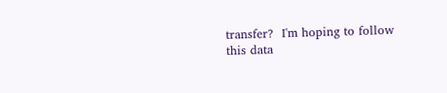transfer?  I'm hoping to follow this data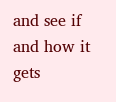and see if and how it gets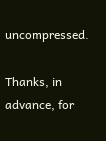uncompressed.

Thanks, in advance, for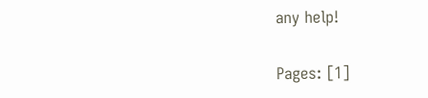any help!

Pages: [1]